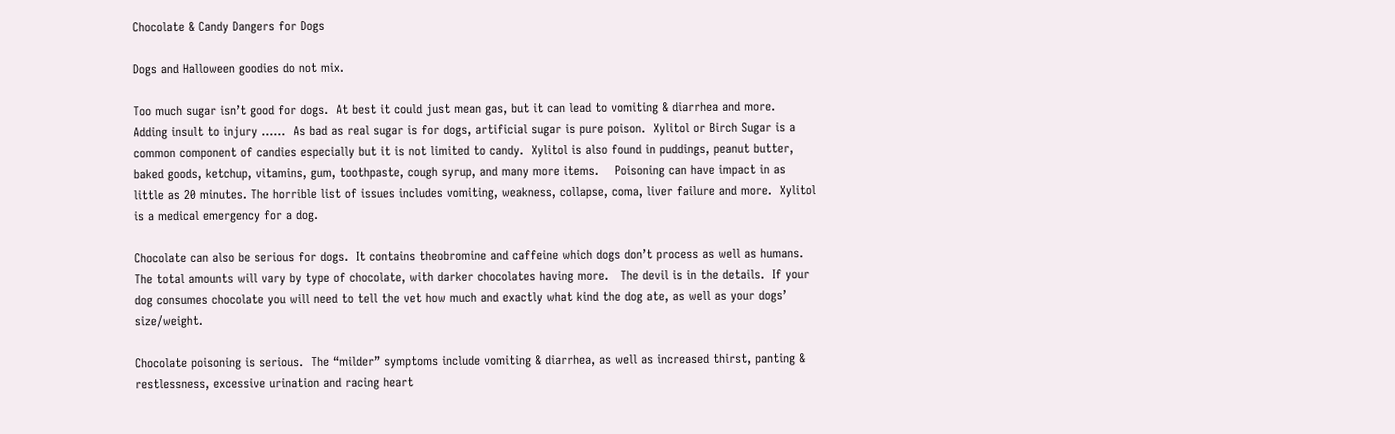Chocolate & Candy Dangers for Dogs

Dogs and Halloween goodies do not mix.

Too much sugar isn’t good for dogs.  At best it could just mean gas, but it can lead to vomiting & diarrhea and more.  Adding insult to injury ……  As bad as real sugar is for dogs, artificial sugar is pure poison.  Xylitol or Birch Sugar is a common component of candies especially but it is not limited to candy.  Xylitol is also found in puddings, peanut butter, baked goods, ketchup, vitamins, gum, toothpaste, cough syrup, and many more items.    Poisoning can have impact in as little as 20 minutes. The horrible list of issues includes vomiting, weakness, collapse, coma, liver failure and more.  Xylitol is a medical emergency for a dog.

Chocolate can also be serious for dogs.  It contains theobromine and caffeine which dogs don’t process as well as humans.  The total amounts will vary by type of chocolate, with darker chocolates having more.   The devil is in the details.  If your dog consumes chocolate you will need to tell the vet how much and exactly what kind the dog ate, as well as your dogs’ size/weight.

Chocolate poisoning is serious.  The “milder” symptoms include vomiting & diarrhea, as well as increased thirst, panting & restlessness, excessive urination and racing heart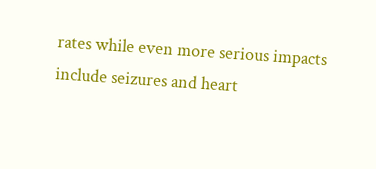rates while even more serious impacts include seizures and heart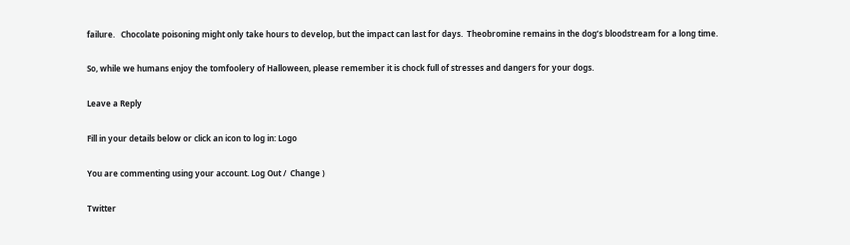failure.   Chocolate poisoning might only take hours to develop, but the impact can last for days.  Theobromine remains in the dog’s bloodstream for a long time.

So, while we humans enjoy the tomfoolery of Halloween, please remember it is chock full of stresses and dangers for your dogs.

Leave a Reply

Fill in your details below or click an icon to log in: Logo

You are commenting using your account. Log Out /  Change )

Twitter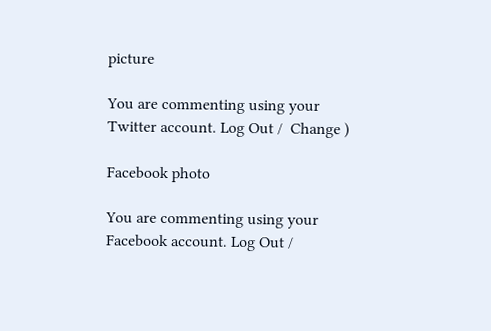picture

You are commenting using your Twitter account. Log Out /  Change )

Facebook photo

You are commenting using your Facebook account. Log Out /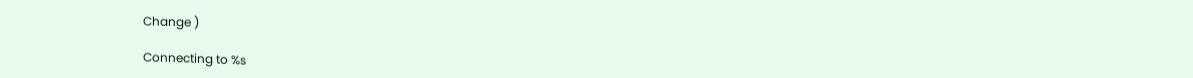Change )

Connecting to %s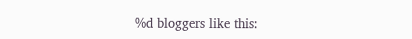%d bloggers like this: